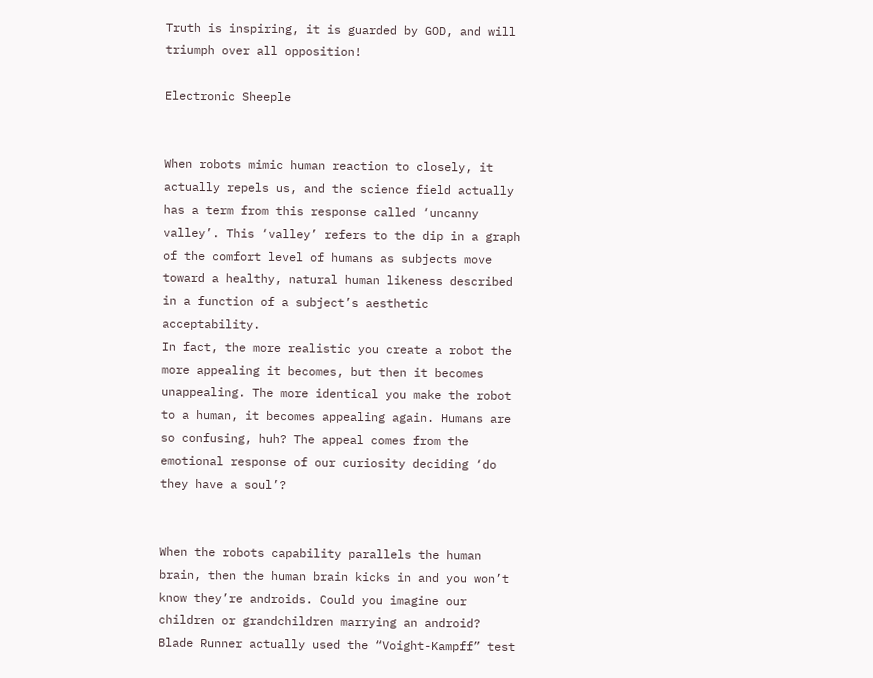Truth is inspiring, it is guarded by GOD, and will triumph over all opposition!

Electronic Sheeple


When robots mimic human reaction to closely, it actually repels us, and the science field actually has a term from this response called ‘uncanny valley’. This ‘valley’ refers to the dip in a graph of the comfort level of humans as subjects move toward a healthy, natural human likeness described in a function of a subject’s aesthetic acceptability.
In fact, the more realistic you create a robot the more appealing it becomes, but then it becomes unappealing. The more identical you make the robot to a human, it becomes appealing again. Humans are so confusing, huh? The appeal comes from the emotional response of our curiosity deciding ‘do they have a soul’?


When the robots capability parallels the human brain, then the human brain kicks in and you won’t know they’re androids. Could you imagine our children or grandchildren marrying an android?
Blade Runner actually used the “Voight-Kampff” test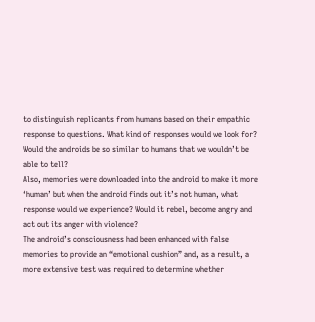to distinguish replicants from humans based on their empathic response to questions. What kind of responses would we look for? Would the androids be so similar to humans that we wouldn’t be able to tell?
Also, memories were downloaded into the android to make it more ‘human’ but when the android finds out it’s not human, what response would we experience? Would it rebel, become angry and act out its anger with violence?
The android’s consciousness had been enhanced with false memories to provide an “emotional cushion” and, as a result, a more extensive test was required to determine whether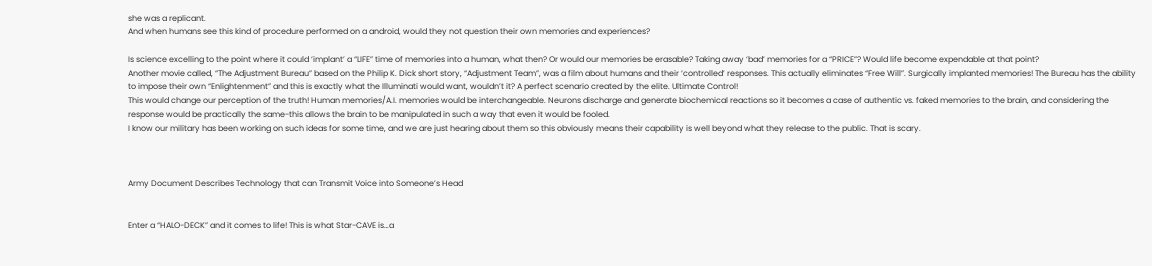she was a replicant.
And when humans see this kind of procedure performed on a android, would they not question their own memories and experiences?

Is science excelling to the point where it could ‘implant’ a “LIFE” time of memories into a human, what then? Or would our memories be erasable? Taking away ‘bad’ memories for a “PRICE”? Would life become expendable at that point?
Another movie called, “The Adjustment Bureau” based on the Philip K. Dick short story, “Adjustment Team”, was a film about humans and their ‘controlled’ responses. This actually eliminates “Free Will”. Surgically implanted memories! The Bureau has the ability to impose their own “Enlightenment” and this is exactly what the Illuminati would want, wouldn’t it? A perfect scenario created by the elite. Ultimate Control!
This would change our perception of the truth! Human memories/A.I. memories would be interchangeable. Neurons discharge and generate biochemical reactions so it becomes a case of authentic vs. faked memories to the brain, and considering the response would be practically the same-this allows the brain to be manipulated in such a way that even it would be fooled.
I know our military has been working on such ideas for some time, and we are just hearing about them so this obviously means their capability is well beyond what they release to the public. That is scary.



Army Document Describes Technology that can Transmit Voice into Someone’s Head


Enter a “HALO-DECK” and it comes to life! This is what Star-CAVE is…a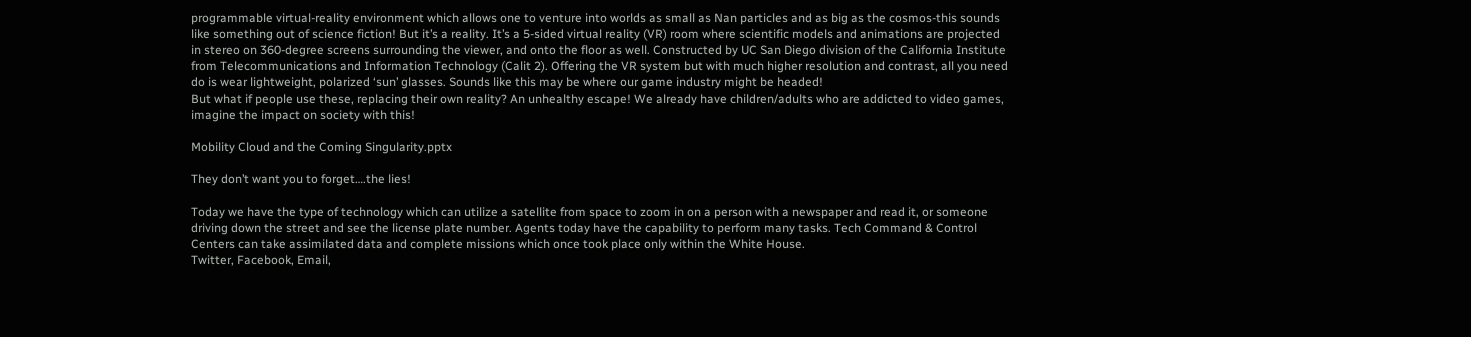programmable virtual-reality environment which allows one to venture into worlds as small as Nan particles and as big as the cosmos-this sounds like something out of science fiction! But it’s a reality. It’s a 5-sided virtual reality (VR) room where scientific models and animations are projected in stereo on 360-degree screens surrounding the viewer, and onto the floor as well. Constructed by UC San Diego division of the California Institute from Telecommunications and Information Technology (Calit 2). Offering the VR system but with much higher resolution and contrast, all you need do is wear lightweight, polarized ‘sun’ glasses. Sounds like this may be where our game industry might be headed!
But what if people use these, replacing their own reality? An unhealthy escape! We already have children/adults who are addicted to video games, imagine the impact on society with this!

Mobility Cloud and the Coming Singularity.pptx

They don’t want you to forget….the lies!

Today we have the type of technology which can utilize a satellite from space to zoom in on a person with a newspaper and read it, or someone driving down the street and see the license plate number. Agents today have the capability to perform many tasks. Tech Command & Control Centers can take assimilated data and complete missions which once took place only within the White House.
Twitter, Facebook, Email,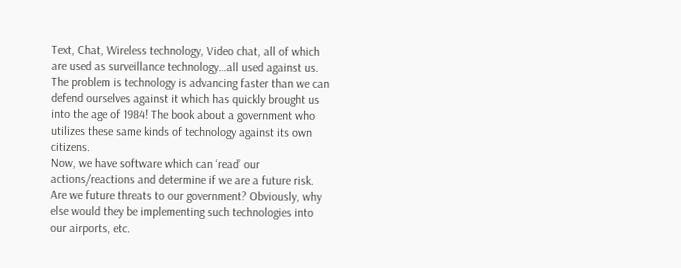Text, Chat, Wireless technology, Video chat, all of which are used as surveillance technology…all used against us. The problem is technology is advancing faster than we can defend ourselves against it which has quickly brought us into the age of 1984! The book about a government who utilizes these same kinds of technology against its own citizens.
Now, we have software which can ‘read’ our actions/reactions and determine if we are a future risk. Are we future threats to our government? Obviously, why else would they be implementing such technologies into our airports, etc.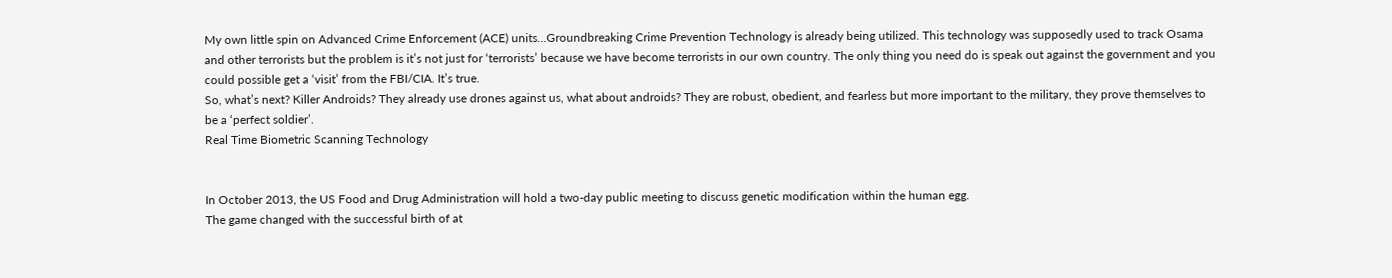My own little spin on Advanced Crime Enforcement (ACE) units…Groundbreaking Crime Prevention Technology is already being utilized. This technology was supposedly used to track Osama and other terrorists but the problem is it’s not just for ‘terrorists’ because we have become terrorists in our own country. The only thing you need do is speak out against the government and you could possible get a ‘visit’ from the FBI/CIA. It’s true.
So, what’s next? Killer Androids? They already use drones against us, what about androids? They are robust, obedient, and fearless but more important to the military, they prove themselves to be a ‘perfect soldier’.
Real Time Biometric Scanning Technology


In October 2013, the US Food and Drug Administration will hold a two-day public meeting to discuss genetic modification within the human egg.
The game changed with the successful birth of at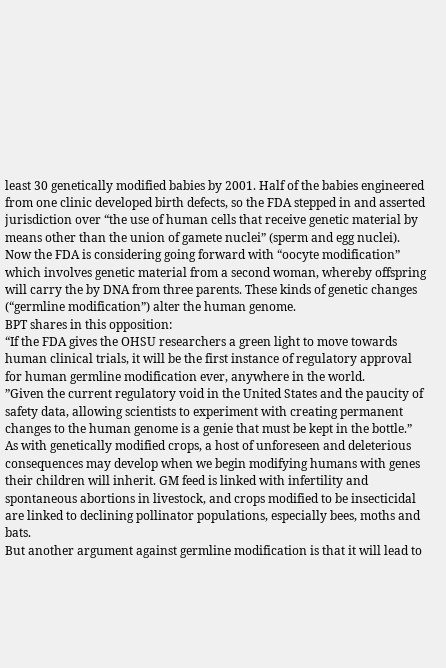least 30 genetically modified babies by 2001. Half of the babies engineered from one clinic developed birth defects, so the FDA stepped in and asserted jurisdiction over “the use of human cells that receive genetic material by means other than the union of gamete nuclei” (sperm and egg nuclei).
Now the FDA is considering going forward with “oocyte modification” which involves genetic material from a second woman, whereby offspring will carry the by DNA from three parents. These kinds of genetic changes (“germline modification”) alter the human genome.
BPT shares in this opposition:
“If the FDA gives the OHSU researchers a green light to move towards human clinical trials, it will be the first instance of regulatory approval for human germline modification ever, anywhere in the world.
”Given the current regulatory void in the United States and the paucity of safety data, allowing scientists to experiment with creating permanent changes to the human genome is a genie that must be kept in the bottle.”
As with genetically modified crops, a host of unforeseen and deleterious consequences may develop when we begin modifying humans with genes their children will inherit. GM feed is linked with infertility and spontaneous abortions in livestock, and crops modified to be insecticidal are linked to declining pollinator populations, especially bees, moths and bats.
But another argument against germline modification is that it will lead to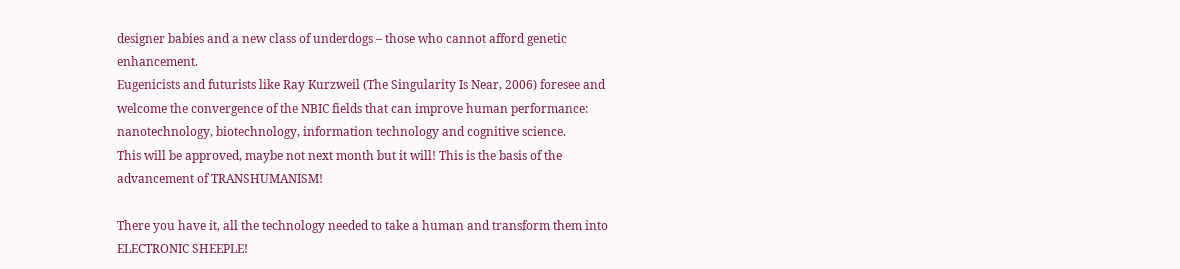designer babies and a new class of underdogs – those who cannot afford genetic enhancement.
Eugenicists and futurists like Ray Kurzweil (The Singularity Is Near, 2006) foresee and welcome the convergence of the NBIC fields that can improve human performance: nanotechnology, biotechnology, information technology and cognitive science.
This will be approved, maybe not next month but it will! This is the basis of the advancement of TRANSHUMANISM!

There you have it, all the technology needed to take a human and transform them into ELECTRONIC SHEEPLE!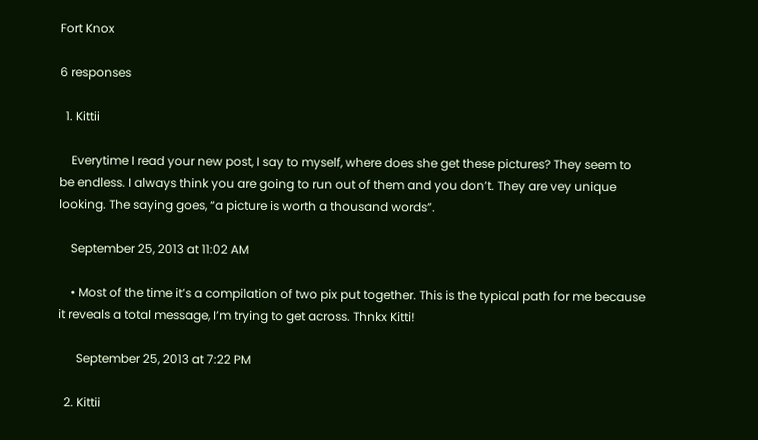Fort Knox

6 responses

  1. Kittii

    Everytime I read your new post, I say to myself, where does she get these pictures? They seem to be endless. I always think you are going to run out of them and you don’t. They are vey unique looking. The saying goes, “a picture is worth a thousand words”.

    September 25, 2013 at 11:02 AM

    • Most of the time it’s a compilation of two pix put together. This is the typical path for me because it reveals a total message, I’m trying to get across. Thnkx Kitti!

      September 25, 2013 at 7:22 PM

  2. Kittii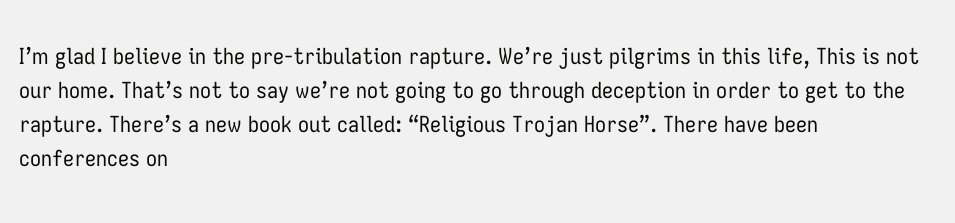I’m glad I believe in the pre-tribulation rapture. We’re just pilgrims in this life, This is not our home. That’s not to say we’re not going to go through deception in order to get to the rapture. There’s a new book out called: “Religious Trojan Horse”. There have been conferences on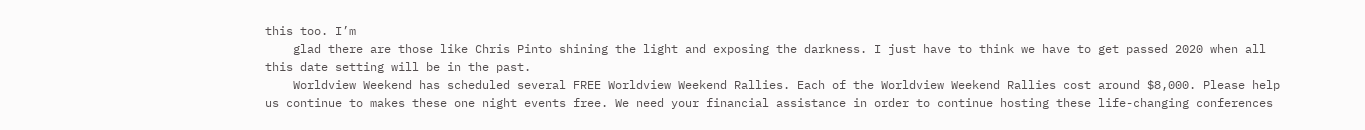this too. I’m
    glad there are those like Chris Pinto shining the light and exposing the darkness. I just have to think we have to get passed 2020 when all this date setting will be in the past.
    Worldview Weekend has scheduled several FREE Worldview Weekend Rallies. Each of the Worldview Weekend Rallies cost around $8,000. Please help us continue to makes these one night events free. We need your financial assistance in order to continue hosting these life-changing conferences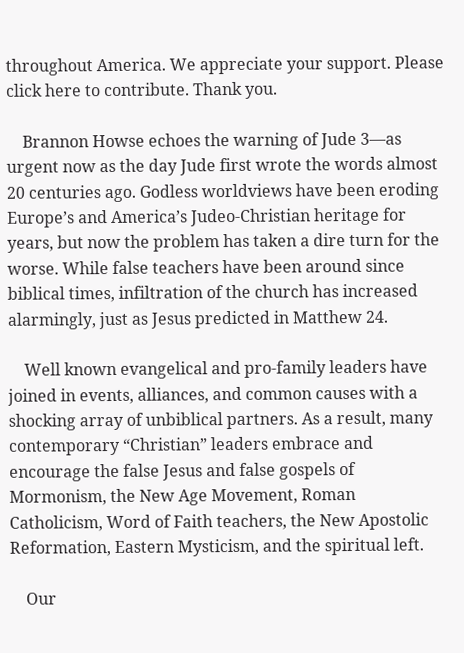throughout America. We appreciate your support. Please click here to contribute. Thank you.

    Brannon Howse echoes the warning of Jude 3—as urgent now as the day Jude first wrote the words almost 20 centuries ago. Godless worldviews have been eroding Europe’s and America’s Judeo-Christian heritage for years, but now the problem has taken a dire turn for the worse. While false teachers have been around since biblical times, infiltration of the church has increased alarmingly, just as Jesus predicted in Matthew 24.

    Well known evangelical and pro-family leaders have joined in events, alliances, and common causes with a shocking array of unbiblical partners. As a result, many contemporary “Christian” leaders embrace and encourage the false Jesus and false gospels of Mormonism, the New Age Movement, Roman Catholicism, Word of Faith teachers, the New Apostolic Reformation, Eastern Mysticism, and the spiritual left.

    Our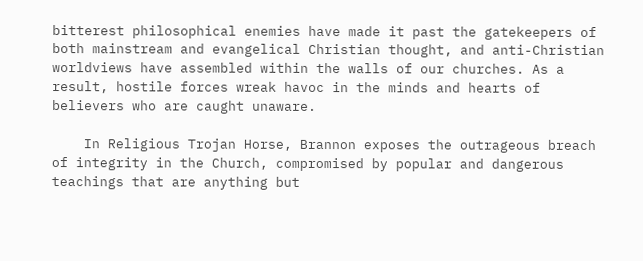bitterest philosophical enemies have made it past the gatekeepers of both mainstream and evangelical Christian thought, and anti-Christian worldviews have assembled within the walls of our churches. As a result, hostile forces wreak havoc in the minds and hearts of believers who are caught unaware.

    In Religious Trojan Horse, Brannon exposes the outrageous breach of integrity in the Church, compromised by popular and dangerous teachings that are anything but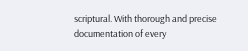scriptural. With thorough and precise documentation of every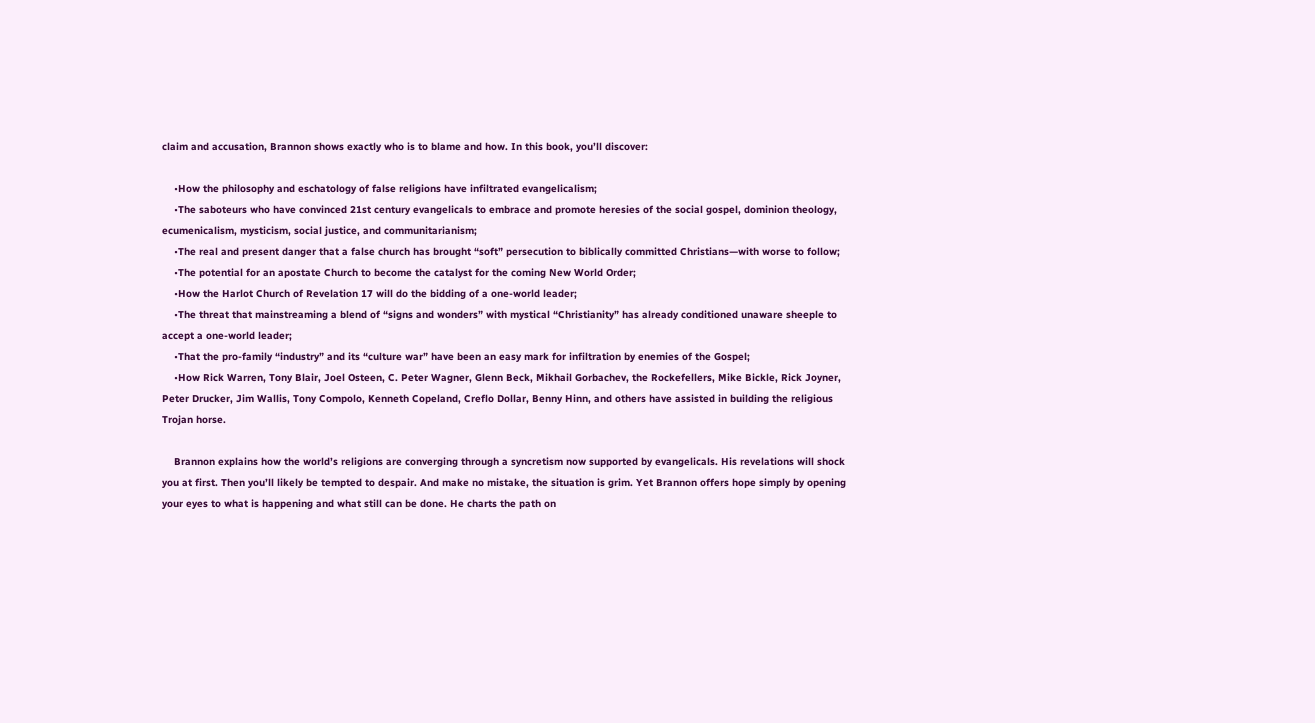claim and accusation, Brannon shows exactly who is to blame and how. In this book, you’ll discover:

    •How the philosophy and eschatology of false religions have infiltrated evangelicalism;
    •The saboteurs who have convinced 21st century evangelicals to embrace and promote heresies of the social gospel, dominion theology, ecumenicalism, mysticism, social justice, and communitarianism;
    •The real and present danger that a false church has brought “soft” persecution to biblically committed Christians—with worse to follow;
    •The potential for an apostate Church to become the catalyst for the coming New World Order;
    •How the Harlot Church of Revelation 17 will do the bidding of a one-world leader;
    •The threat that mainstreaming a blend of “signs and wonders” with mystical “Christianity” has already conditioned unaware sheeple to accept a one-world leader;
    •That the pro-family “industry” and its “culture war” have been an easy mark for infiltration by enemies of the Gospel;
    •How Rick Warren, Tony Blair, Joel Osteen, C. Peter Wagner, Glenn Beck, Mikhail Gorbachev, the Rockefellers, Mike Bickle, Rick Joyner, Peter Drucker, Jim Wallis, Tony Compolo, Kenneth Copeland, Creflo Dollar, Benny Hinn, and others have assisted in building the religious Trojan horse.

    Brannon explains how the world’s religions are converging through a syncretism now supported by evangelicals. His revelations will shock you at first. Then you’ll likely be tempted to despair. And make no mistake, the situation is grim. Yet Brannon offers hope simply by opening your eyes to what is happening and what still can be done. He charts the path on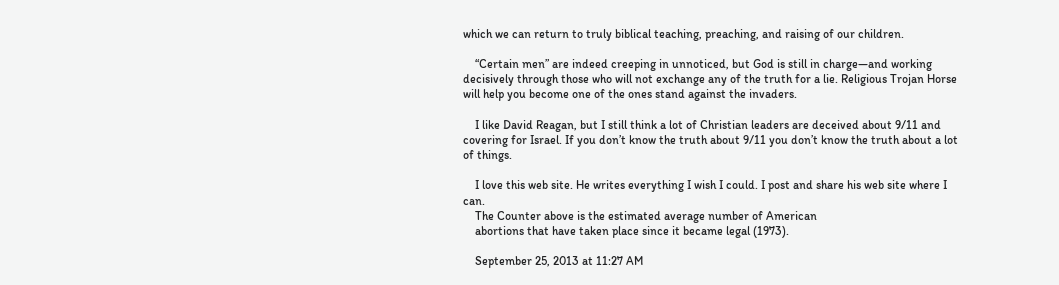which we can return to truly biblical teaching, preaching, and raising of our children.

    “Certain men” are indeed creeping in unnoticed, but God is still in charge—and working decisively through those who will not exchange any of the truth for a lie. Religious Trojan Horse will help you become one of the ones stand against the invaders.

    I like David Reagan, but I still think a lot of Christian leaders are deceived about 9/11 and covering for Israel. If you don’t know the truth about 9/11 you don’t know the truth about a lot of things.

    I love this web site. He writes everything I wish I could. I post and share his web site where I can.
    The Counter above is the estimated average number of American
    abortions that have taken place since it became legal (1973).

    September 25, 2013 at 11:27 AM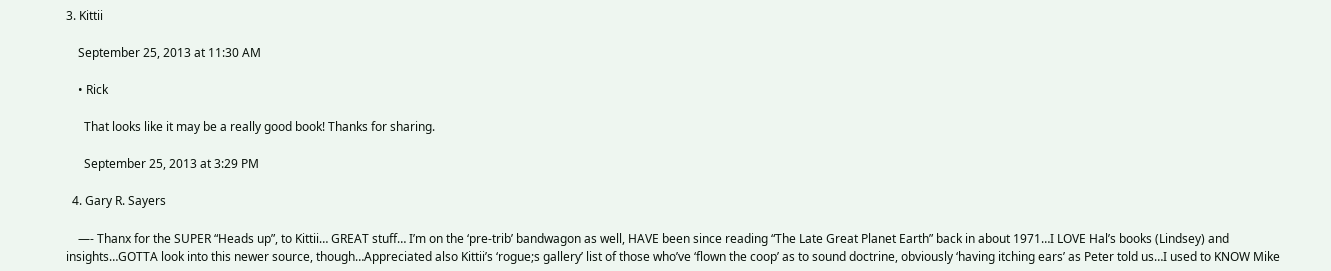3. Kittii

    September 25, 2013 at 11:30 AM

    • Rick

      That looks like it may be a really good book! Thanks for sharing.

      September 25, 2013 at 3:29 PM

  4. Gary R. Sayers

    —- Thanx for the SUPER “Heads up”, to Kittii… GREAT stuff… I’m on the ‘pre-trib’ bandwagon as well, HAVE been since reading “The Late Great Planet Earth” back in about 1971…I LOVE Hal’s books (Lindsey) and insights…GOTTA look into this newer source, though…Appreciated also Kittii’s ‘rogue;s gallery’ list of those who’ve ‘flown the coop’ as to sound doctrine, obviously ‘having itching ears’ as Peter told us…I used to KNOW Mike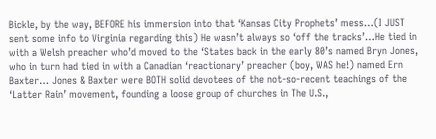Bickle, by the way, BEFORE his immersion into that ‘Kansas City Prophets’ mess…(I JUST sent some info to Virginia regarding this) He wasn’t always so ‘off the tracks’…He tied in with a Welsh preacher who’d moved to the ‘States back in the early 80’s named Bryn Jones, who in turn had tied in with a Canadian ‘reactionary’ preacher (boy, WAS he!) named Ern Baxter… Jones & Baxter were BOTH solid devotees of the not-so-recent teachings of the ‘Latter Rain’ movement, founding a loose group of churches in The U.S.,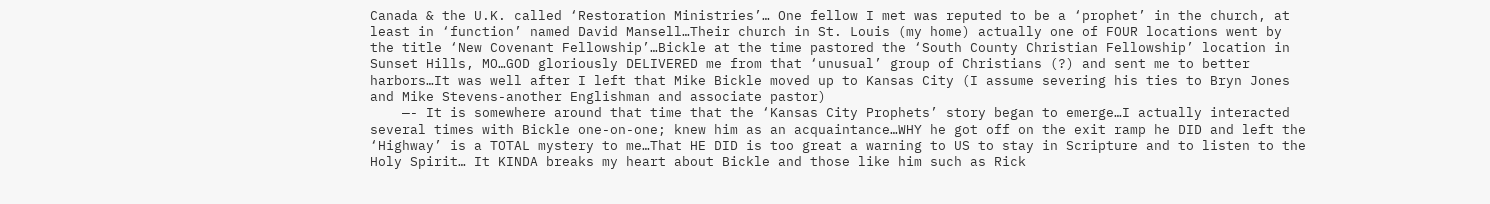Canada & the U.K. called ‘Restoration Ministries’… One fellow I met was reputed to be a ‘prophet’ in the church, at least in ‘function’ named David Mansell…Their church in St. Louis (my home) actually one of FOUR locations went by the title ‘New Covenant Fellowship’…Bickle at the time pastored the ‘South County Christian Fellowship’ location in Sunset Hills, MO…GOD gloriously DELIVERED me from that ‘unusual’ group of Christians (?) and sent me to better harbors…It was well after I left that Mike Bickle moved up to Kansas City (I assume severing his ties to Bryn Jones and Mike Stevens-another Englishman and associate pastor)
    —- It is somewhere around that time that the ‘Kansas City Prophets’ story began to emerge…I actually interacted several times with Bickle one-on-one; knew him as an acquaintance…WHY he got off on the exit ramp he DID and left the ‘Highway’ is a TOTAL mystery to me…That HE DID is too great a warning to US to stay in Scripture and to listen to the Holy Spirit… It KINDA breaks my heart about Bickle and those like him such as Rick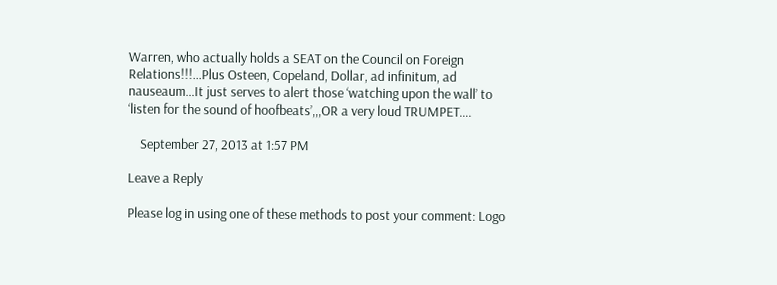Warren, who actually holds a SEAT on the Council on Foreign Relations!!!…Plus Osteen, Copeland, Dollar, ad infinitum, ad nauseaum…It just serves to alert those ‘watching upon the wall’ to ‘listen for the sound of hoofbeats’,,,OR a very loud TRUMPET….

    September 27, 2013 at 1:57 PM

Leave a Reply

Please log in using one of these methods to post your comment: Logo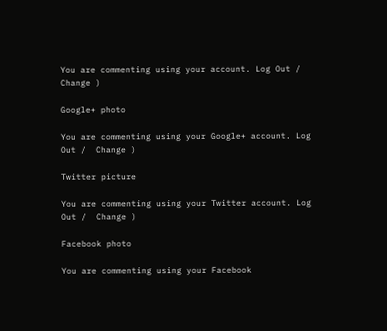You are commenting using your account. Log Out /  Change )

Google+ photo

You are commenting using your Google+ account. Log Out /  Change )

Twitter picture

You are commenting using your Twitter account. Log Out /  Change )

Facebook photo

You are commenting using your Facebook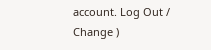account. Log Out /  Change )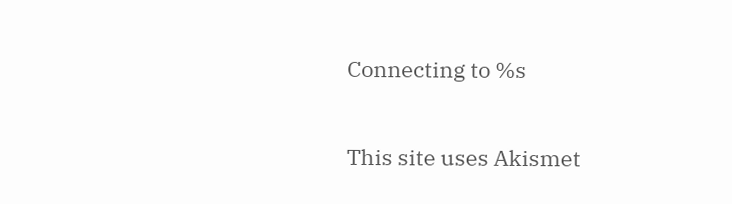Connecting to %s

This site uses Akismet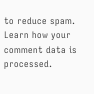to reduce spam. Learn how your comment data is processed.